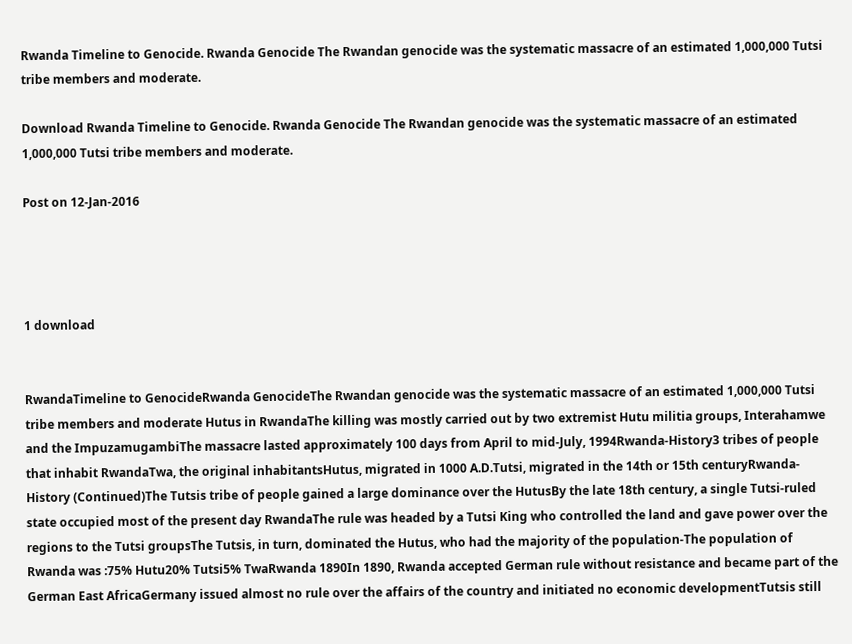Rwanda Timeline to Genocide. Rwanda Genocide The Rwandan genocide was the systematic massacre of an estimated 1,000,000 Tutsi tribe members and moderate.

Download Rwanda Timeline to Genocide. Rwanda Genocide The Rwandan genocide was the systematic massacre of an estimated 1,000,000 Tutsi tribe members and moderate.

Post on 12-Jan-2016




1 download


RwandaTimeline to GenocideRwanda GenocideThe Rwandan genocide was the systematic massacre of an estimated 1,000,000 Tutsi tribe members and moderate Hutus in RwandaThe killing was mostly carried out by two extremist Hutu militia groups, Interahamwe and the ImpuzamugambiThe massacre lasted approximately 100 days from April to mid-July, 1994Rwanda-History3 tribes of people that inhabit RwandaTwa, the original inhabitantsHutus, migrated in 1000 A.D.Tutsi, migrated in the 14th or 15th centuryRwanda-History (Continued)The Tutsis tribe of people gained a large dominance over the HutusBy the late 18th century, a single Tutsi-ruled state occupied most of the present day RwandaThe rule was headed by a Tutsi King who controlled the land and gave power over the regions to the Tutsi groupsThe Tutsis, in turn, dominated the Hutus, who had the majority of the population-The population of Rwanda was :75% Hutu20% Tutsi5% TwaRwanda 1890In 1890, Rwanda accepted German rule without resistance and became part of the German East AfricaGermany issued almost no rule over the affairs of the country and initiated no economic developmentTutsis still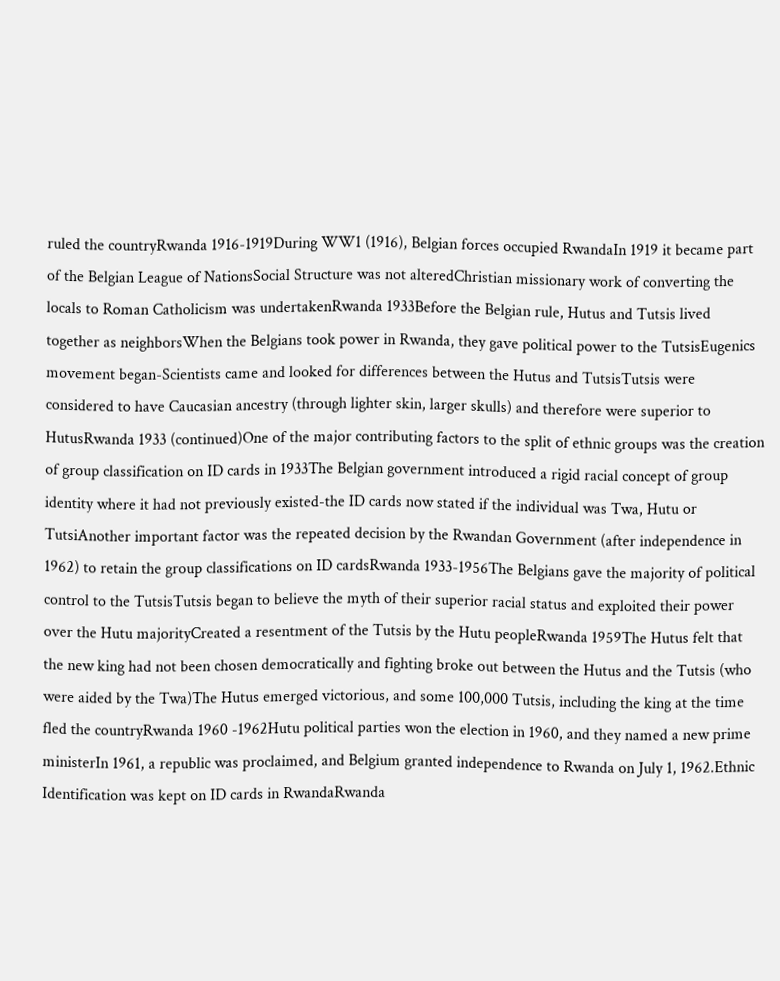ruled the countryRwanda 1916-1919During WW1 (1916), Belgian forces occupied RwandaIn 1919 it became part of the Belgian League of NationsSocial Structure was not alteredChristian missionary work of converting the locals to Roman Catholicism was undertakenRwanda 1933Before the Belgian rule, Hutus and Tutsis lived together as neighborsWhen the Belgians took power in Rwanda, they gave political power to the TutsisEugenics movement began-Scientists came and looked for differences between the Hutus and TutsisTutsis were considered to have Caucasian ancestry (through lighter skin, larger skulls) and therefore were superior to HutusRwanda 1933 (continued)One of the major contributing factors to the split of ethnic groups was the creation of group classification on ID cards in 1933The Belgian government introduced a rigid racial concept of group identity where it had not previously existed-the ID cards now stated if the individual was Twa, Hutu or TutsiAnother important factor was the repeated decision by the Rwandan Government (after independence in 1962) to retain the group classifications on ID cardsRwanda 1933-1956The Belgians gave the majority of political control to the TutsisTutsis began to believe the myth of their superior racial status and exploited their power over the Hutu majorityCreated a resentment of the Tutsis by the Hutu peopleRwanda 1959The Hutus felt that the new king had not been chosen democratically and fighting broke out between the Hutus and the Tutsis (who were aided by the Twa)The Hutus emerged victorious, and some 100,000 Tutsis, including the king at the time fled the countryRwanda 1960 -1962Hutu political parties won the election in 1960, and they named a new prime ministerIn 1961, a republic was proclaimed, and Belgium granted independence to Rwanda on July 1, 1962.Ethnic Identification was kept on ID cards in RwandaRwanda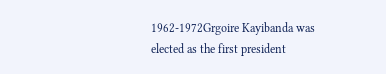1962-1972Grgoire Kayibanda was elected as the first president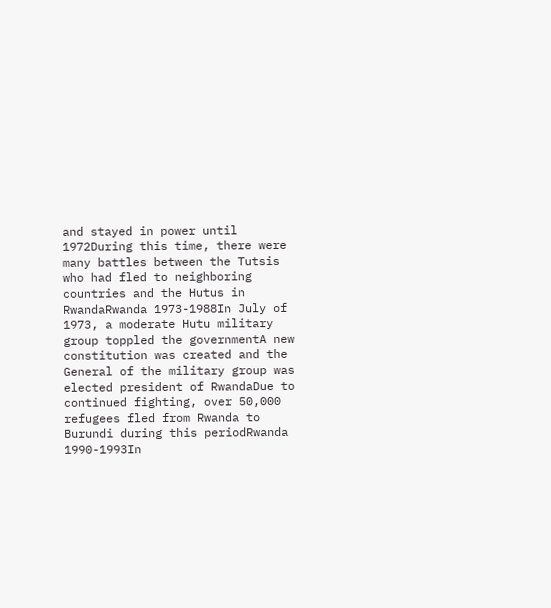and stayed in power until 1972During this time, there were many battles between the Tutsis who had fled to neighboring countries and the Hutus in RwandaRwanda 1973-1988In July of 1973, a moderate Hutu military group toppled the governmentA new constitution was created and the General of the military group was elected president of RwandaDue to continued fighting, over 50,000 refugees fled from Rwanda to Burundi during this periodRwanda 1990-1993In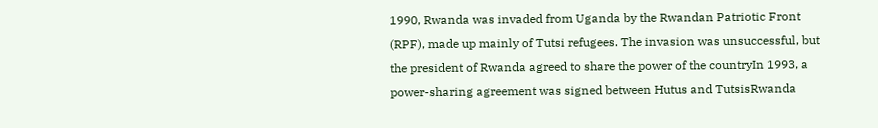1990, Rwanda was invaded from Uganda by the Rwandan Patriotic Front (RPF), made up mainly of Tutsi refugees. The invasion was unsuccessful, but the president of Rwanda agreed to share the power of the countryIn 1993, a power-sharing agreement was signed between Hutus and TutsisRwanda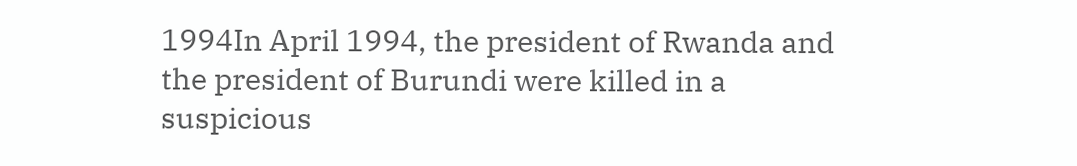1994In April 1994, the president of Rwanda and the president of Burundi were killed in a suspicious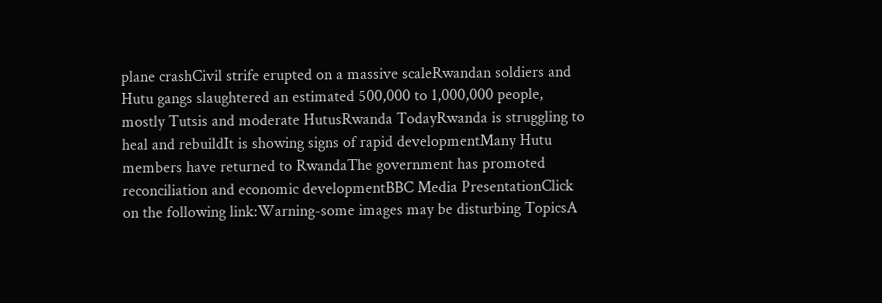plane crashCivil strife erupted on a massive scaleRwandan soldiers and Hutu gangs slaughtered an estimated 500,000 to 1,000,000 people, mostly Tutsis and moderate HutusRwanda TodayRwanda is struggling to heal and rebuildIt is showing signs of rapid developmentMany Hutu members have returned to RwandaThe government has promoted reconciliation and economic developmentBBC Media PresentationClick on the following link:Warning-some images may be disturbing TopicsA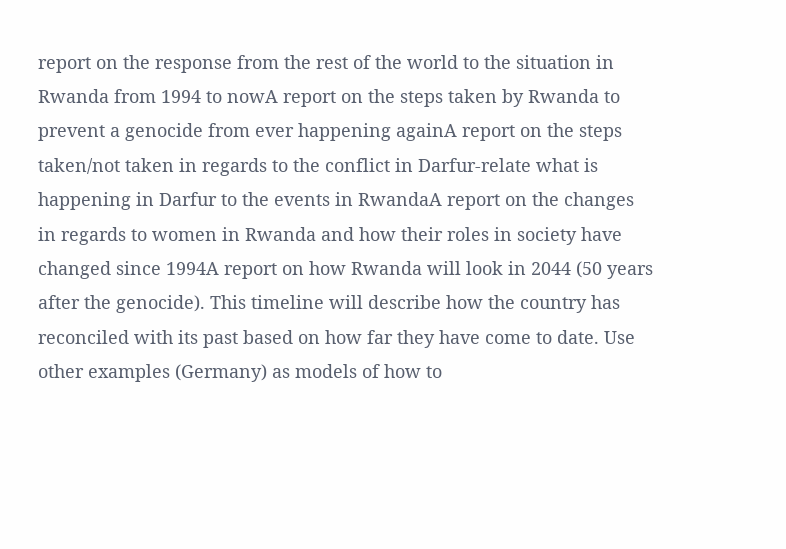report on the response from the rest of the world to the situation in Rwanda from 1994 to nowA report on the steps taken by Rwanda to prevent a genocide from ever happening againA report on the steps taken/not taken in regards to the conflict in Darfur-relate what is happening in Darfur to the events in RwandaA report on the changes in regards to women in Rwanda and how their roles in society have changed since 1994A report on how Rwanda will look in 2044 (50 years after the genocide). This timeline will describe how the country has reconciled with its past based on how far they have come to date. Use other examples (Germany) as models of how to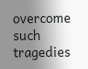overcome such tragedies